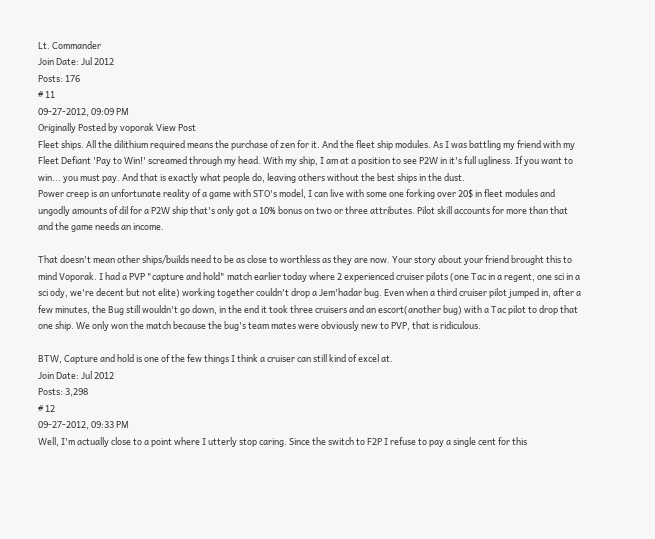Lt. Commander
Join Date: Jul 2012
Posts: 176
# 11
09-27-2012, 09:09 PM
Originally Posted by voporak View Post
Fleet ships. All the dilithium required means the purchase of zen for it. And the fleet ship modules. As I was battling my friend with my Fleet Defiant 'Pay to Win!' screamed through my head. With my ship, I am at a position to see P2W in it's full ugliness. If you want to win... you must pay. And that is exactly what people do, leaving others without the best ships in the dust.
Power creep is an unfortunate reality of a game with STO's model, I can live with some one forking over 20$ in fleet modules and ungodly amounts of dil for a P2W ship that's only got a 10% bonus on two or three attributes. Pilot skill accounts for more than that and the game needs an income.

That doesn't mean other ships/builds need to be as close to worthless as they are now. Your story about your friend brought this to mind Voporak. I had a PVP "capture and hold" match earlier today where 2 experienced cruiser pilots (one Tac in a regent, one sci in a sci ody, we're decent but not elite) working together couldn't drop a Jem'hadar bug. Even when a third cruiser pilot jumped in, after a few minutes, the Bug still wouldn't go down, in the end it took three cruisers and an escort(another bug) with a Tac pilot to drop that one ship. We only won the match because the bug's team mates were obviously new to PVP, that is ridiculous.

BTW, Capture and hold is one of the few things I think a cruiser can still kind of excel at.
Join Date: Jul 2012
Posts: 3,298
# 12
09-27-2012, 09:33 PM
Well, I'm actually close to a point where I utterly stop caring. Since the switch to F2P I refuse to pay a single cent for this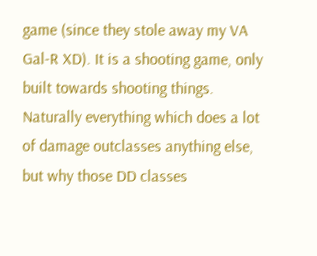game (since they stole away my VA Gal-R XD). It is a shooting game, only built towards shooting things. Naturally everything which does a lot of damage outclasses anything else, but why those DD classes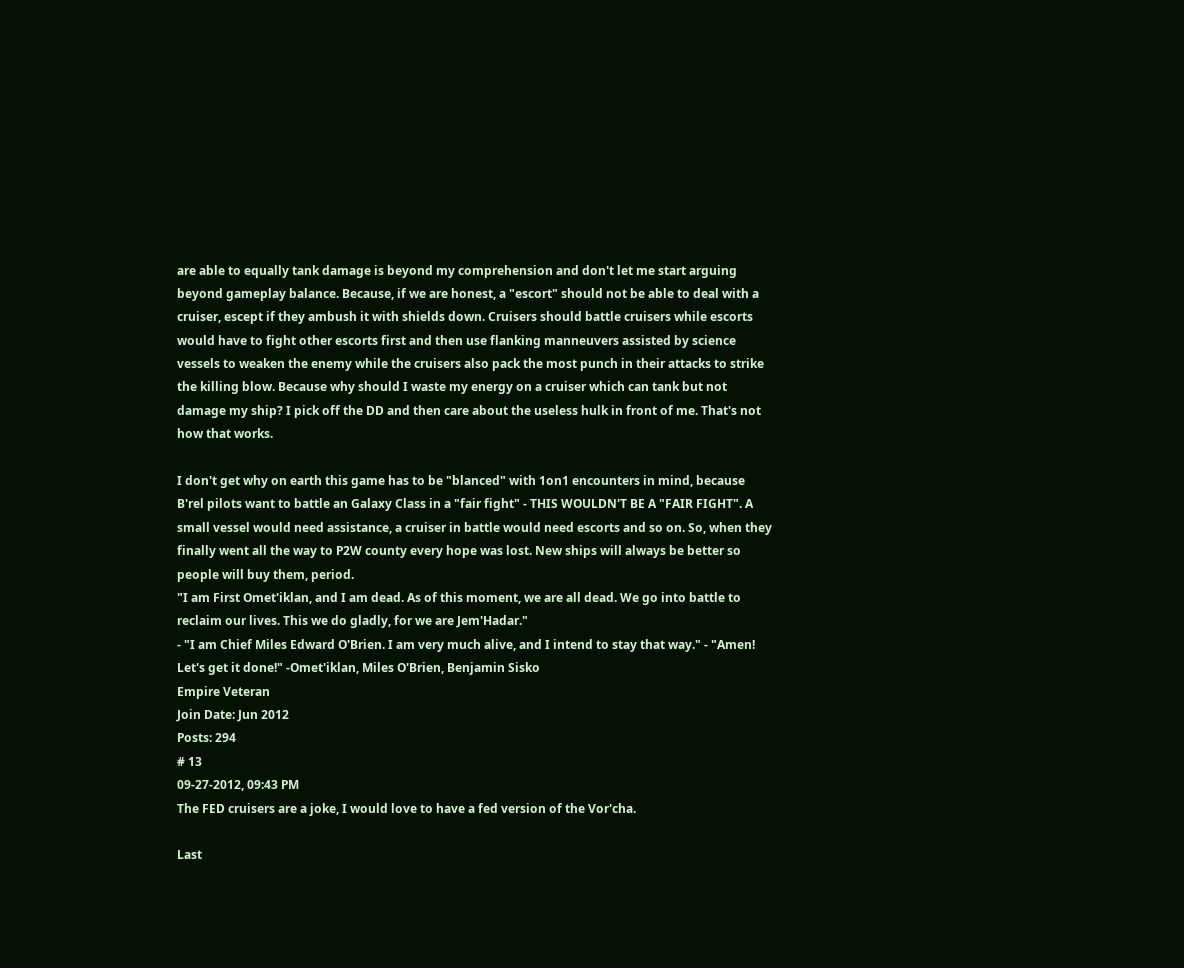are able to equally tank damage is beyond my comprehension and don't let me start arguing beyond gameplay balance. Because, if we are honest, a "escort" should not be able to deal with a cruiser, escept if they ambush it with shields down. Cruisers should battle cruisers while escorts would have to fight other escorts first and then use flanking manneuvers assisted by science vessels to weaken the enemy while the cruisers also pack the most punch in their attacks to strike the killing blow. Because why should I waste my energy on a cruiser which can tank but not damage my ship? I pick off the DD and then care about the useless hulk in front of me. That's not how that works.

I don't get why on earth this game has to be "blanced" with 1on1 encounters in mind, because B'rel pilots want to battle an Galaxy Class in a "fair fight" - THIS WOULDN'T BE A "FAIR FIGHT". A small vessel would need assistance, a cruiser in battle would need escorts and so on. So, when they finally went all the way to P2W county every hope was lost. New ships will always be better so people will buy them, period.
"I am First Omet'iklan, and I am dead. As of this moment, we are all dead. We go into battle to reclaim our lives. This we do gladly, for we are Jem'Hadar."
- "I am Chief Miles Edward O'Brien. I am very much alive, and I intend to stay that way." - "Amen! Let's get it done!" -Omet'iklan, Miles O'Brien, Benjamin Sisko
Empire Veteran
Join Date: Jun 2012
Posts: 294
# 13
09-27-2012, 09:43 PM
The FED cruisers are a joke, I would love to have a fed version of the Vor'cha.

Last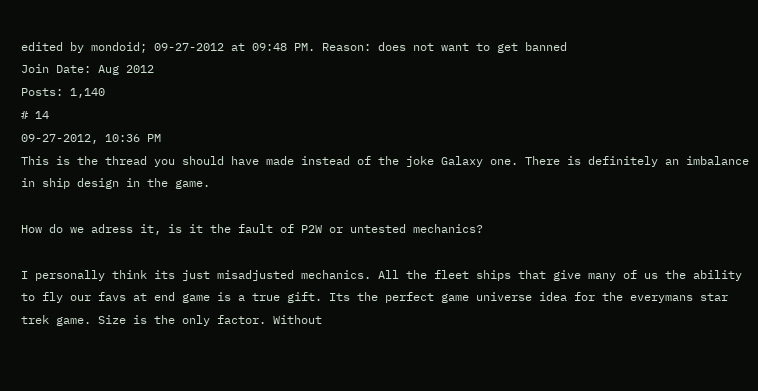edited by mondoid; 09-27-2012 at 09:48 PM. Reason: does not want to get banned
Join Date: Aug 2012
Posts: 1,140
# 14
09-27-2012, 10:36 PM
This is the thread you should have made instead of the joke Galaxy one. There is definitely an imbalance in ship design in the game.

How do we adress it, is it the fault of P2W or untested mechanics?

I personally think its just misadjusted mechanics. All the fleet ships that give many of us the ability to fly our favs at end game is a true gift. Its the perfect game universe idea for the everymans star trek game. Size is the only factor. Without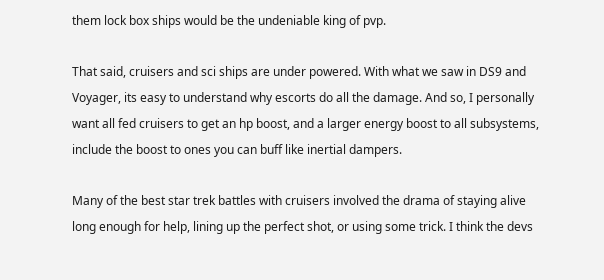them lock box ships would be the undeniable king of pvp.

That said, cruisers and sci ships are under powered. With what we saw in DS9 and Voyager, its easy to understand why escorts do all the damage. And so, I personally want all fed cruisers to get an hp boost, and a larger energy boost to all subsystems, include the boost to ones you can buff like inertial dampers.

Many of the best star trek battles with cruisers involved the drama of staying alive long enough for help, lining up the perfect shot, or using some trick. I think the devs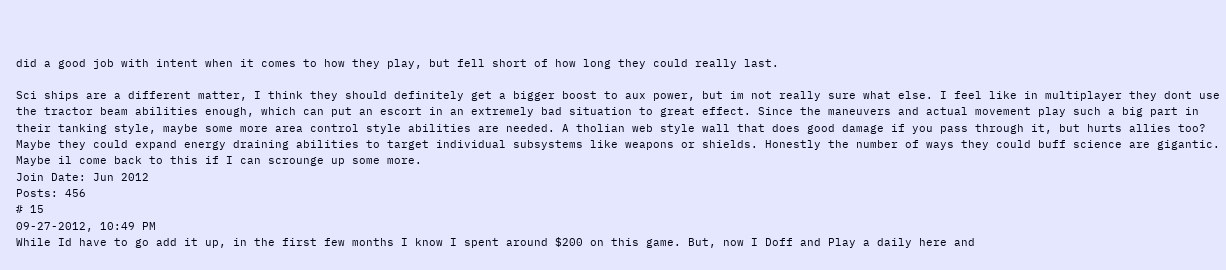did a good job with intent when it comes to how they play, but fell short of how long they could really last.

Sci ships are a different matter, I think they should definitely get a bigger boost to aux power, but im not really sure what else. I feel like in multiplayer they dont use the tractor beam abilities enough, which can put an escort in an extremely bad situation to great effect. Since the maneuvers and actual movement play such a big part in their tanking style, maybe some more area control style abilities are needed. A tholian web style wall that does good damage if you pass through it, but hurts allies too? Maybe they could expand energy draining abilities to target individual subsystems like weapons or shields. Honestly the number of ways they could buff science are gigantic. Maybe il come back to this if I can scrounge up some more.
Join Date: Jun 2012
Posts: 456
# 15
09-27-2012, 10:49 PM
While Id have to go add it up, in the first few months I know I spent around $200 on this game. But, now I Doff and Play a daily here and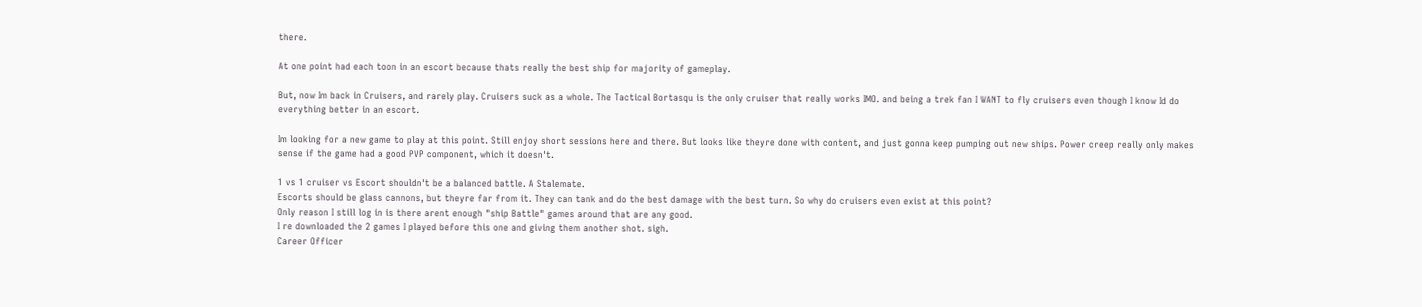there.

At one point had each toon in an escort because thats really the best ship for majority of gameplay.

But, now Im back in Cruisers, and rarely play. Cruisers suck as a whole. The Tactical Bortasqu is the only cruiser that really works IMO. and being a trek fan I WANT to fly cruisers even though I know Id do everything better in an escort.

Im looking for a new game to play at this point. Still enjoy short sessions here and there. But looks like theyre done with content, and just gonna keep pumping out new ships. Power creep really only makes sense if the game had a good PVP component, which it doesn't.

1 vs 1 cruiser vs Escort shouldn't be a balanced battle. A Stalemate.
Escorts should be glass cannons, but theyre far from it. They can tank and do the best damage with the best turn. So why do cruisers even exist at this point?
Only reason I still log in is there arent enough "ship Battle" games around that are any good.
I re downloaded the 2 games I played before this one and giving them another shot. sigh.
Career Officer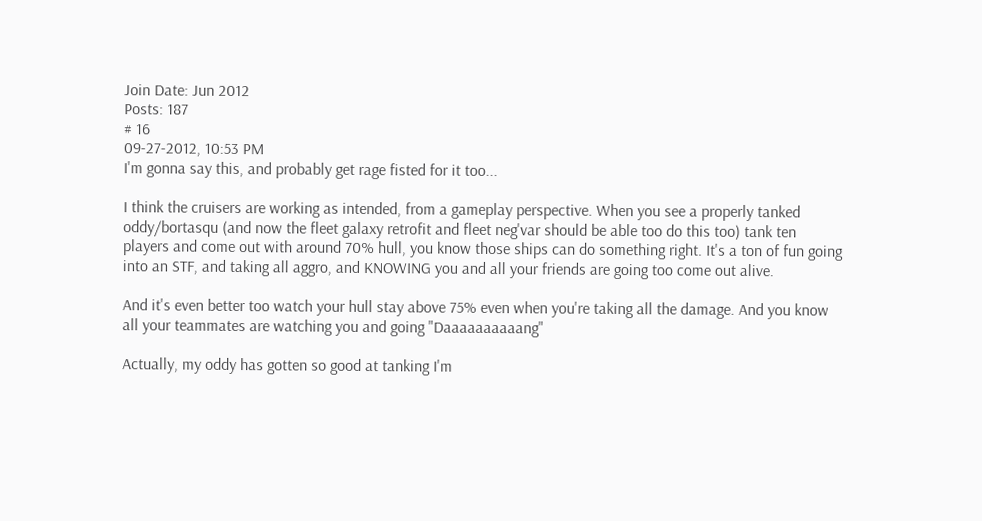Join Date: Jun 2012
Posts: 187
# 16
09-27-2012, 10:53 PM
I'm gonna say this, and probably get rage fisted for it too...

I think the cruisers are working as intended, from a gameplay perspective. When you see a properly tanked oddy/bortasqu (and now the fleet galaxy retrofit and fleet neg'var should be able too do this too) tank ten players and come out with around 70% hull, you know those ships can do something right. It's a ton of fun going into an STF, and taking all aggro, and KNOWING you and all your friends are going too come out alive.

And it's even better too watch your hull stay above 75% even when you're taking all the damage. And you know all your teammates are watching you and going "Daaaaaaaaaang"

Actually, my oddy has gotten so good at tanking I'm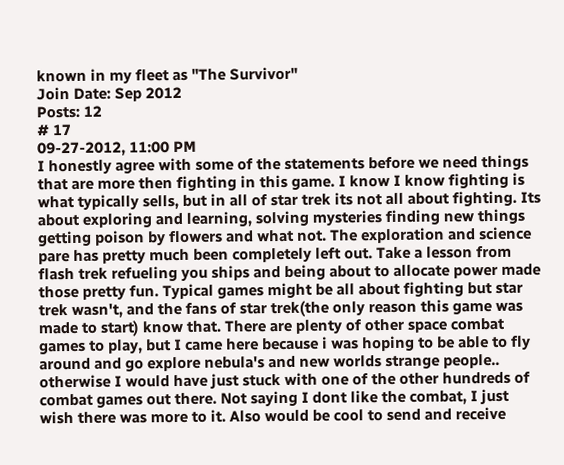known in my fleet as "The Survivor"
Join Date: Sep 2012
Posts: 12
# 17
09-27-2012, 11:00 PM
I honestly agree with some of the statements before we need things that are more then fighting in this game. I know I know fighting is what typically sells, but in all of star trek its not all about fighting. Its about exploring and learning, solving mysteries finding new things getting poison by flowers and what not. The exploration and science pare has pretty much been completely left out. Take a lesson from flash trek refueling you ships and being about to allocate power made those pretty fun. Typical games might be all about fighting but star trek wasn't, and the fans of star trek(the only reason this game was made to start) know that. There are plenty of other space combat games to play, but I came here because i was hoping to be able to fly around and go explore nebula's and new worlds strange people.. otherwise I would have just stuck with one of the other hundreds of combat games out there. Not saying I dont like the combat, I just wish there was more to it. Also would be cool to send and receive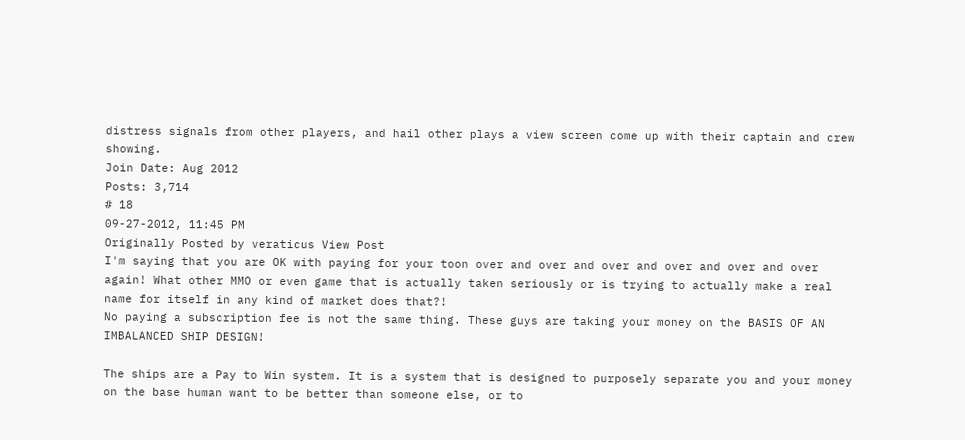distress signals from other players, and hail other plays a view screen come up with their captain and crew showing.
Join Date: Aug 2012
Posts: 3,714
# 18
09-27-2012, 11:45 PM
Originally Posted by veraticus View Post
I'm saying that you are OK with paying for your toon over and over and over and over and over and over again! What other MMO or even game that is actually taken seriously or is trying to actually make a real name for itself in any kind of market does that?!
No paying a subscription fee is not the same thing. These guys are taking your money on the BASIS OF AN IMBALANCED SHIP DESIGN!

The ships are a Pay to Win system. It is a system that is designed to purposely separate you and your money on the base human want to be better than someone else, or to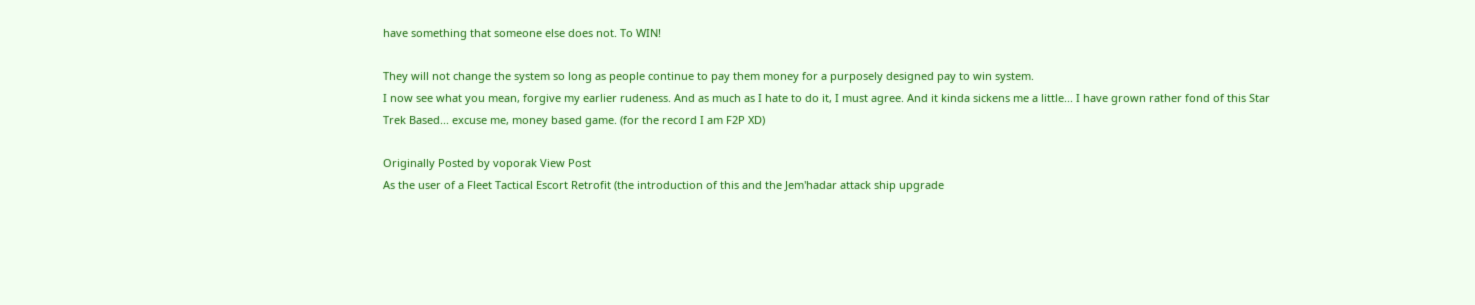have something that someone else does not. To WIN!

They will not change the system so long as people continue to pay them money for a purposely designed pay to win system.
I now see what you mean, forgive my earlier rudeness. And as much as I hate to do it, I must agree. And it kinda sickens me a little... I have grown rather fond of this Star Trek Based... excuse me, money based game. (for the record I am F2P XD)

Originally Posted by voporak View Post
As the user of a Fleet Tactical Escort Retrofit (the introduction of this and the Jem'hadar attack ship upgrade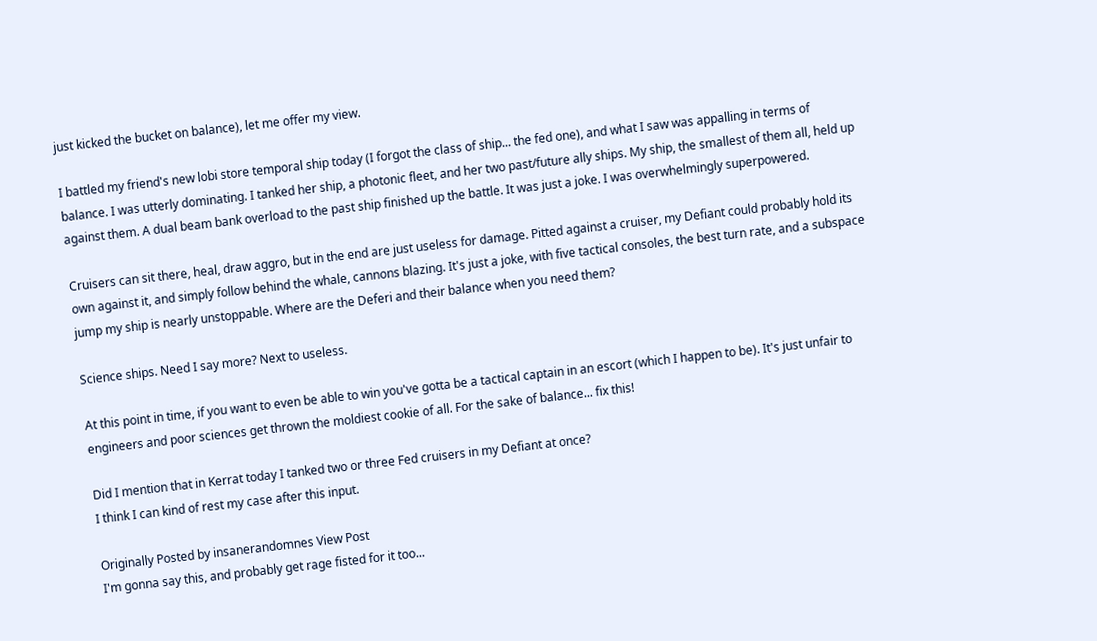just kicked the bucket on balance), let me offer my view.

I battled my friend's new lobi store temporal ship today (I forgot the class of ship... the fed one), and what I saw was appalling in terms of balance. I was utterly dominating. I tanked her ship, a photonic fleet, and her two past/future ally ships. My ship, the smallest of them all, held up against them. A dual beam bank overload to the past ship finished up the battle. It was just a joke. I was overwhelmingly superpowered.

Cruisers can sit there, heal, draw aggro, but in the end are just useless for damage. Pitted against a cruiser, my Defiant could probably hold its own against it, and simply follow behind the whale, cannons blazing. It's just a joke, with five tactical consoles, the best turn rate, and a subspace jump my ship is nearly unstoppable. Where are the Deferi and their balance when you need them?

Science ships. Need I say more? Next to useless.

At this point in time, if you want to even be able to win you've gotta be a tactical captain in an escort (which I happen to be). It's just unfair to engineers and poor sciences get thrown the moldiest cookie of all. For the sake of balance... fix this!

Did I mention that in Kerrat today I tanked two or three Fed cruisers in my Defiant at once?
I think I can kind of rest my case after this input.

Originally Posted by insanerandomnes View Post
I'm gonna say this, and probably get rage fisted for it too...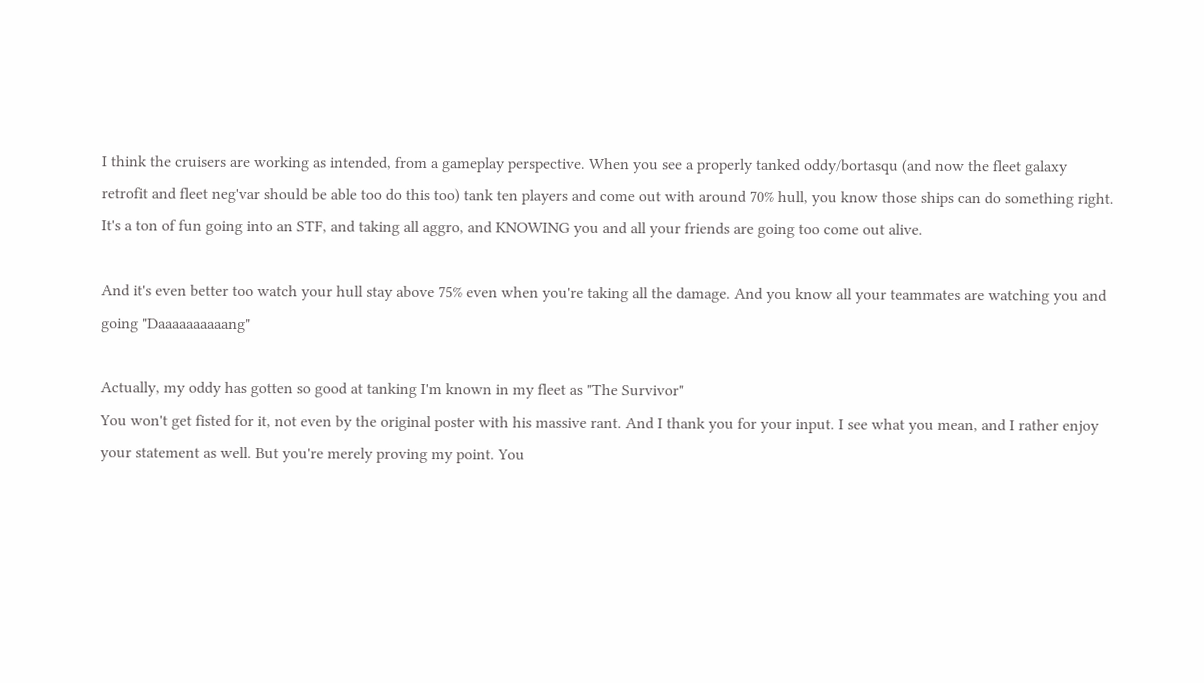I think the cruisers are working as intended, from a gameplay perspective. When you see a properly tanked oddy/bortasqu (and now the fleet galaxy retrofit and fleet neg'var should be able too do this too) tank ten players and come out with around 70% hull, you know those ships can do something right. It's a ton of fun going into an STF, and taking all aggro, and KNOWING you and all your friends are going too come out alive.

And it's even better too watch your hull stay above 75% even when you're taking all the damage. And you know all your teammates are watching you and going "Daaaaaaaaaang"

Actually, my oddy has gotten so good at tanking I'm known in my fleet as "The Survivor"
You won't get fisted for it, not even by the original poster with his massive rant. And I thank you for your input. I see what you mean, and I rather enjoy your statement as well. But you're merely proving my point. You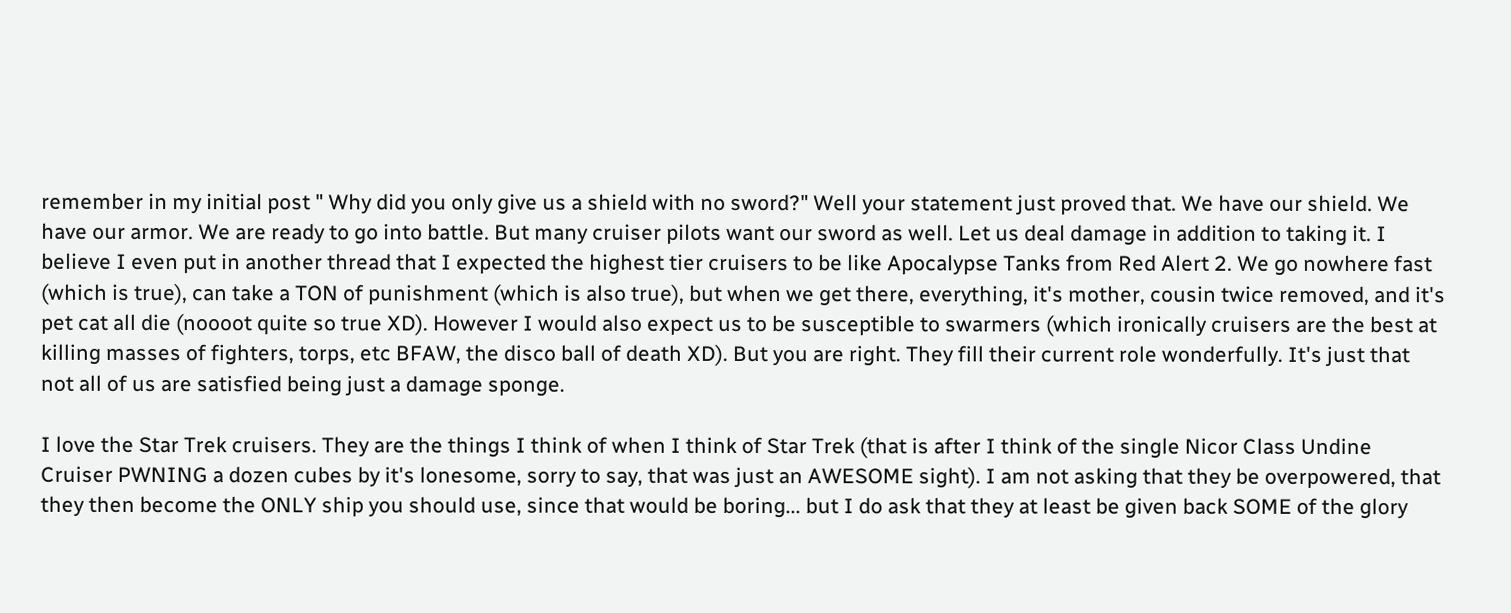remember in my initial post " Why did you only give us a shield with no sword?" Well your statement just proved that. We have our shield. We have our armor. We are ready to go into battle. But many cruiser pilots want our sword as well. Let us deal damage in addition to taking it. I believe I even put in another thread that I expected the highest tier cruisers to be like Apocalypse Tanks from Red Alert 2. We go nowhere fast (which is true), can take a TON of punishment (which is also true), but when we get there, everything, it's mother, cousin twice removed, and it's pet cat all die (noooot quite so true XD). However I would also expect us to be susceptible to swarmers (which ironically cruisers are the best at killing masses of fighters, torps, etc BFAW, the disco ball of death XD). But you are right. They fill their current role wonderfully. It's just that not all of us are satisfied being just a damage sponge.

I love the Star Trek cruisers. They are the things I think of when I think of Star Trek (that is after I think of the single Nicor Class Undine Cruiser PWNING a dozen cubes by it's lonesome, sorry to say, that was just an AWESOME sight). I am not asking that they be overpowered, that they then become the ONLY ship you should use, since that would be boring... but I do ask that they at least be given back SOME of the glory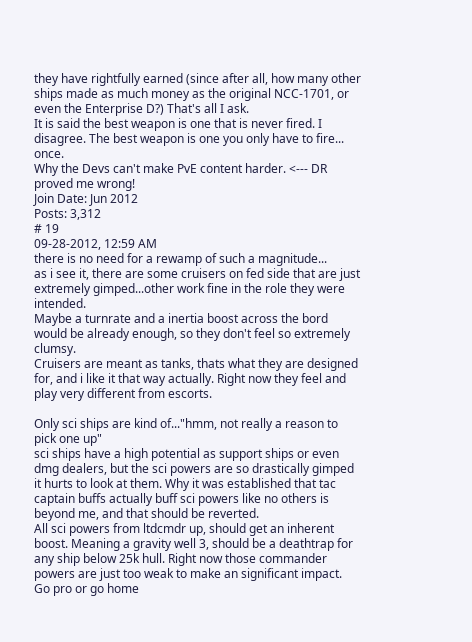they have rightfully earned (since after all, how many other ships made as much money as the original NCC-1701, or even the Enterprise D?) That's all I ask.
It is said the best weapon is one that is never fired. I disagree. The best weapon is one you only have to fire... once.
Why the Devs can't make PvE content harder. <--- DR proved me wrong!
Join Date: Jun 2012
Posts: 3,312
# 19
09-28-2012, 12:59 AM
there is no need for a rewamp of such a magnitude...
as i see it, there are some cruisers on fed side that are just extremely gimped...other work fine in the role they were intended.
Maybe a turnrate and a inertia boost across the bord would be already enough, so they don't feel so extremely clumsy.
Cruisers are meant as tanks, thats what they are designed for, and i like it that way actually. Right now they feel and play very different from escorts.

Only sci ships are kind of..."hmm, not really a reason to pick one up"
sci ships have a high potential as support ships or even dmg dealers, but the sci powers are so drastically gimped it hurts to look at them. Why it was established that tac captain buffs actually buff sci powers like no others is beyond me, and that should be reverted.
All sci powers from ltdcmdr up, should get an inherent boost. Meaning a gravity well 3, should be a deathtrap for any ship below 25k hull. Right now those commander powers are just too weak to make an significant impact.
Go pro or go home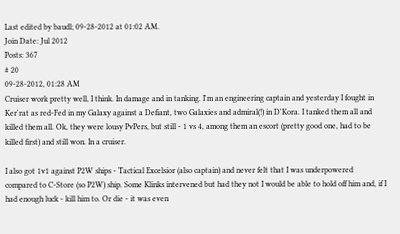Last edited by baudl; 09-28-2012 at 01:02 AM.
Join Date: Jul 2012
Posts: 367
# 20
09-28-2012, 01:28 AM
Cruiser work pretty well, I think. In damage and in tanking. I'm an engineering captain and yesterday I fought in Ker'rat as red-Fed in my Galaxy against a Defiant, two Galaxies and admiral(!) in D'Kora. I tanked them all and killed them all. Ok, they were lousy PvPers, but still - 1 vs 4, among them an escort (pretty good one, had to be killed first) and still won. In a cruiser.

I also got 1v1 against P2W ships - Tactical Excelsior (also captain) and never felt that I was underpowered compared to C-Store (so P2W) ship. Some Klinks intervened but had they not I would be able to hold off him and, if I had enough luck - kill him to. Or die - it was even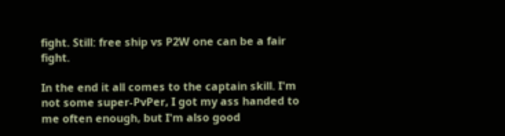fight. Still: free ship vs P2W one can be a fair fight.

In the end it all comes to the captain skill. I'm not some super-PvPer, I got my ass handed to me often enough, but I'm also good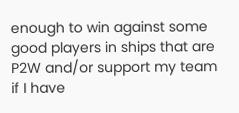enough to win against some good players in ships that are P2W and/or support my team if I have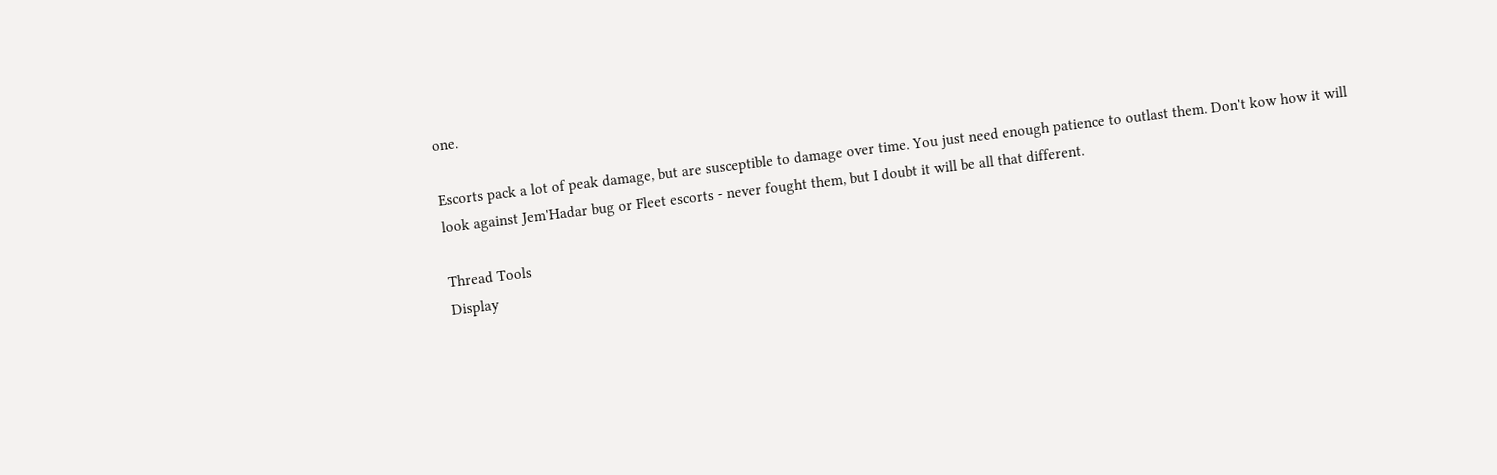one.

Escorts pack a lot of peak damage, but are susceptible to damage over time. You just need enough patience to outlast them. Don't kow how it will look against Jem'Hadar bug or Fleet escorts - never fought them, but I doubt it will be all that different.

Thread Tools
Display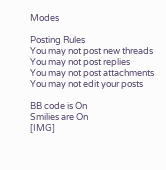Modes

Posting Rules
You may not post new threads
You may not post replies
You may not post attachments
You may not edit your posts

BB code is On
Smilies are On
[IMG]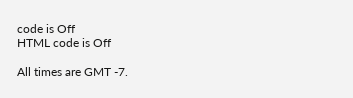code is Off
HTML code is Off

All times are GMT -7.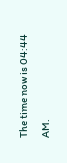The time now is 04:44 AM.